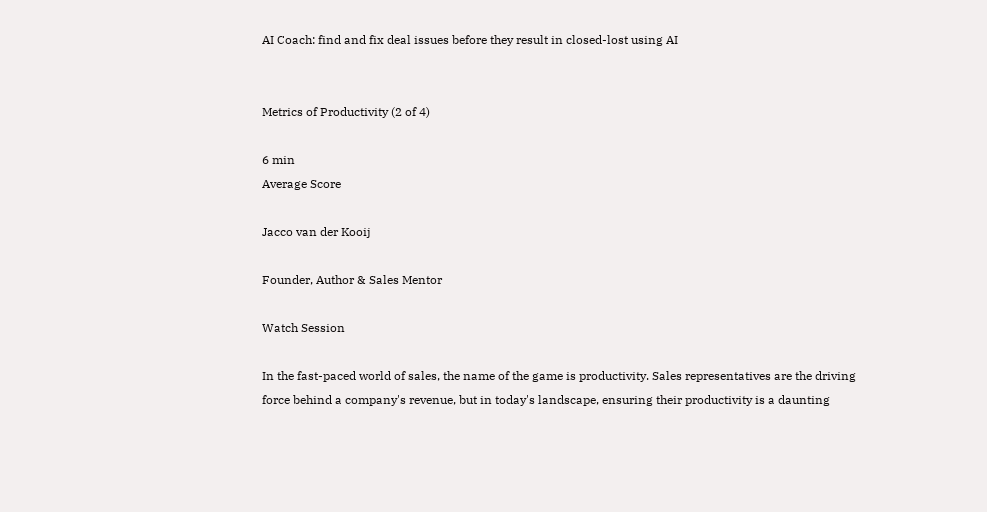AI Coach: find and fix deal issues before they result in closed-lost using AI


Metrics of Productivity (2 of 4)

6 min
Average Score

Jacco van der Kooij

Founder, Author & Sales Mentor

Watch Session

In the fast-paced world of sales, the name of the game is productivity. Sales representatives are the driving force behind a company's revenue, but in today's landscape, ensuring their productivity is a daunting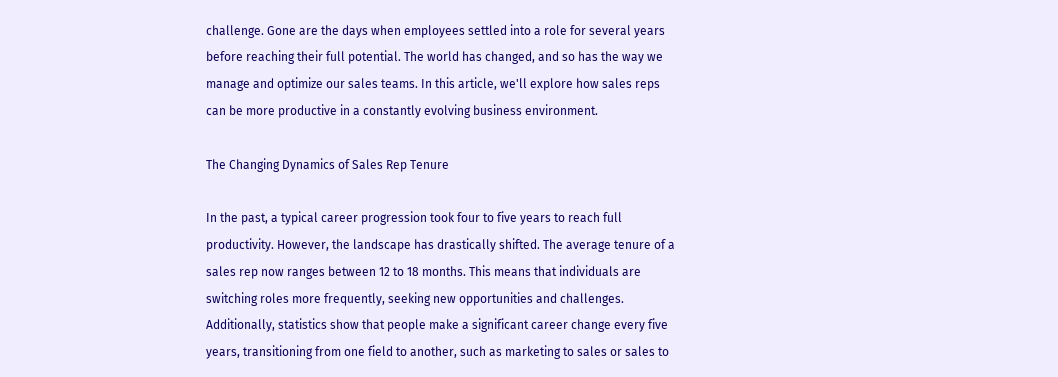challenge. Gone are the days when employees settled into a role for several years before reaching their full potential. The world has changed, and so has the way we manage and optimize our sales teams. In this article, we'll explore how sales reps can be more productive in a constantly evolving business environment.

The Changing Dynamics of Sales Rep Tenure

In the past, a typical career progression took four to five years to reach full productivity. However, the landscape has drastically shifted. The average tenure of a sales rep now ranges between 12 to 18 months. This means that individuals are switching roles more frequently, seeking new opportunities and challenges. Additionally, statistics show that people make a significant career change every five years, transitioning from one field to another, such as marketing to sales or sales to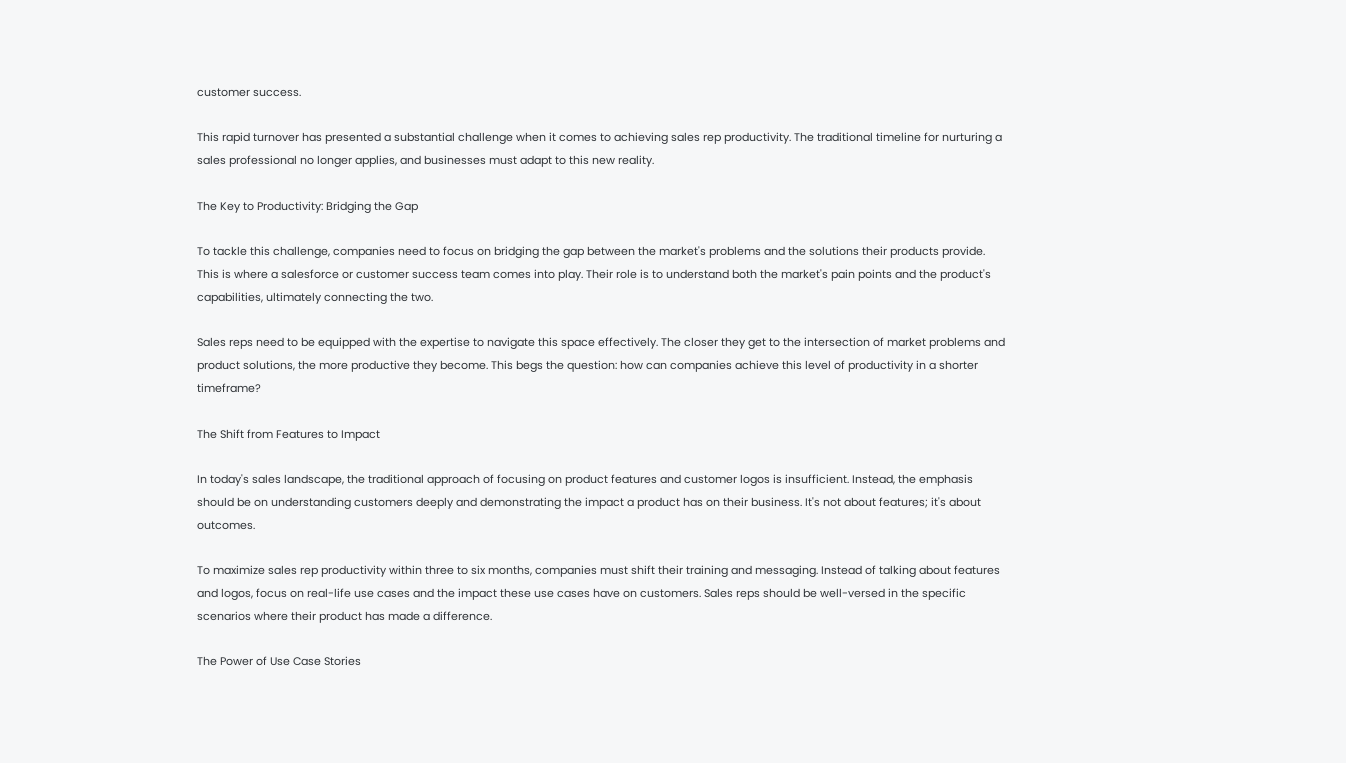customer success.

This rapid turnover has presented a substantial challenge when it comes to achieving sales rep productivity. The traditional timeline for nurturing a sales professional no longer applies, and businesses must adapt to this new reality.

The Key to Productivity: Bridging the Gap

To tackle this challenge, companies need to focus on bridging the gap between the market's problems and the solutions their products provide. This is where a salesforce or customer success team comes into play. Their role is to understand both the market's pain points and the product's capabilities, ultimately connecting the two.

Sales reps need to be equipped with the expertise to navigate this space effectively. The closer they get to the intersection of market problems and product solutions, the more productive they become. This begs the question: how can companies achieve this level of productivity in a shorter timeframe?

The Shift from Features to Impact

In today's sales landscape, the traditional approach of focusing on product features and customer logos is insufficient. Instead, the emphasis should be on understanding customers deeply and demonstrating the impact a product has on their business. It's not about features; it's about outcomes.

To maximize sales rep productivity within three to six months, companies must shift their training and messaging. Instead of talking about features and logos, focus on real-life use cases and the impact these use cases have on customers. Sales reps should be well-versed in the specific scenarios where their product has made a difference.

The Power of Use Case Stories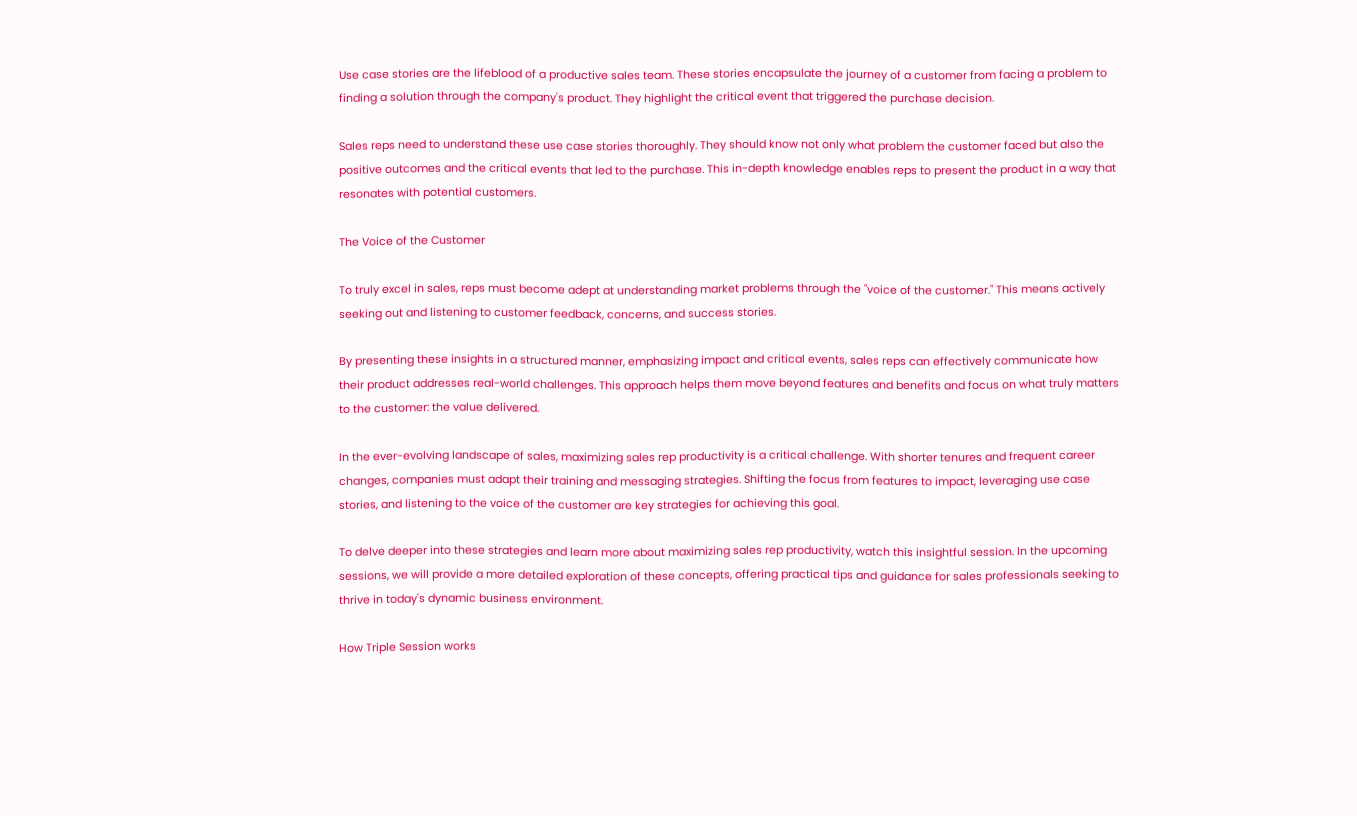Use case stories are the lifeblood of a productive sales team. These stories encapsulate the journey of a customer from facing a problem to finding a solution through the company's product. They highlight the critical event that triggered the purchase decision.

Sales reps need to understand these use case stories thoroughly. They should know not only what problem the customer faced but also the positive outcomes and the critical events that led to the purchase. This in-depth knowledge enables reps to present the product in a way that resonates with potential customers.

The Voice of the Customer

To truly excel in sales, reps must become adept at understanding market problems through the "voice of the customer." This means actively seeking out and listening to customer feedback, concerns, and success stories.

By presenting these insights in a structured manner, emphasizing impact and critical events, sales reps can effectively communicate how their product addresses real-world challenges. This approach helps them move beyond features and benefits and focus on what truly matters to the customer: the value delivered.

In the ever-evolving landscape of sales, maximizing sales rep productivity is a critical challenge. With shorter tenures and frequent career changes, companies must adapt their training and messaging strategies. Shifting the focus from features to impact, leveraging use case stories, and listening to the voice of the customer are key strategies for achieving this goal.

To delve deeper into these strategies and learn more about maximizing sales rep productivity, watch this insightful session. In the upcoming sessions, we will provide a more detailed exploration of these concepts, offering practical tips and guidance for sales professionals seeking to thrive in today's dynamic business environment.

How Triple Session works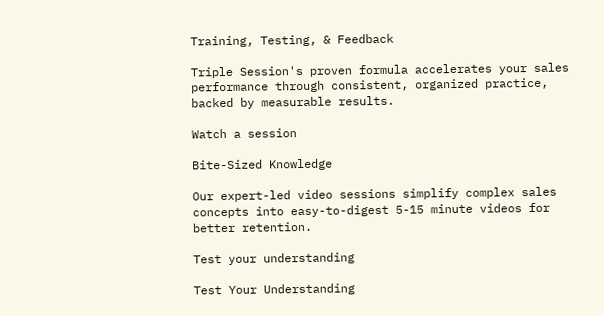Training, Testing, & Feedback

Triple Session's proven formula accelerates your sales performance through consistent, organized practice, backed by measurable results.

Watch a session

Bite-Sized Knowledge

Our expert-led video sessions simplify complex sales concepts into easy-to-digest 5-15 minute videos for better retention.

Test your understanding

Test Your Understanding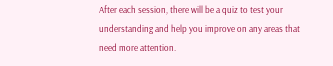After each session, there will be a quiz to test your understanding and help you improve on any areas that need more attention.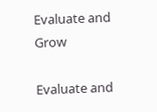Evaluate and Grow

Evaluate and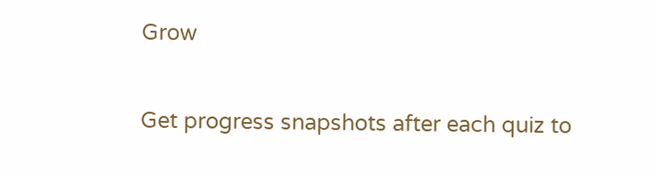Grow

Get progress snapshots after each quiz to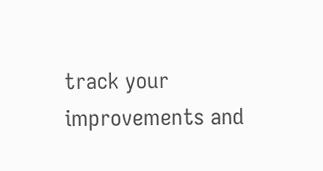track your improvements and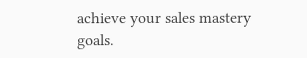achieve your sales mastery goals.